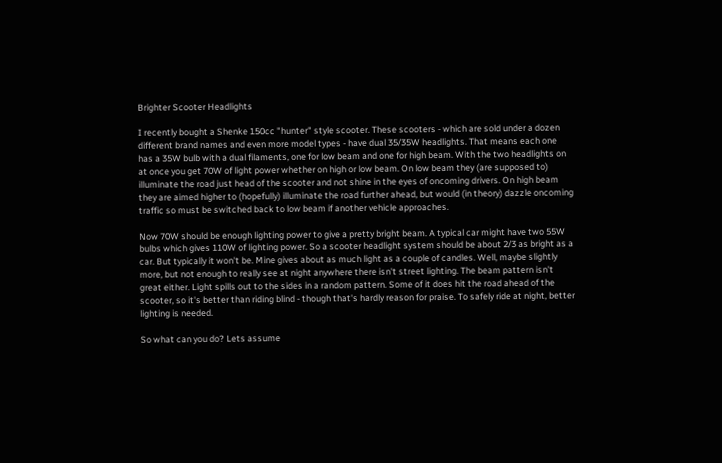Brighter Scooter Headlights

I recently bought a Shenke 150cc "hunter" style scooter. These scooters - which are sold under a dozen different brand names and even more model types - have dual 35/35W headlights. That means each one has a 35W bulb with a dual filaments, one for low beam and one for high beam. With the two headlights on at once you get 70W of light power whether on high or low beam. On low beam they (are supposed to) illuminate the road just head of the scooter and not shine in the eyes of oncoming drivers. On high beam they are aimed higher to (hopefully) illuminate the road further ahead, but would (in theory) dazzle oncoming traffic so must be switched back to low beam if another vehicle approaches.

Now 70W should be enough lighting power to give a pretty bright beam. A typical car might have two 55W bulbs which gives 110W of lighting power. So a scooter headlight system should be about 2/3 as bright as a car. But typically it won't be. Mine gives about as much light as a couple of candles. Well, maybe slightly more, but not enough to really see at night anywhere there isn't street lighting. The beam pattern isn't great either. Light spills out to the sides in a random pattern. Some of it does hit the road ahead of the scooter, so it's better than riding blind - though that's hardly reason for praise. To safely ride at night, better lighting is needed.

So what can you do? Lets assume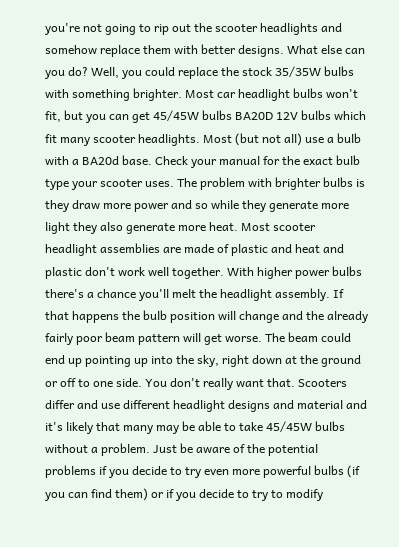you're not going to rip out the scooter headlights and somehow replace them with better designs. What else can you do? Well, you could replace the stock 35/35W bulbs with something brighter. Most car headlight bulbs won't fit, but you can get 45/45W bulbs BA20D 12V bulbs which fit many scooter headlights. Most (but not all) use a bulb with a BA20d base. Check your manual for the exact bulb type your scooter uses. The problem with brighter bulbs is they draw more power and so while they generate more light they also generate more heat. Most scooter headlight assemblies are made of plastic and heat and plastic don't work well together. With higher power bulbs there's a chance you'll melt the headlight assembly. If that happens the bulb position will change and the already fairly poor beam pattern will get worse. The beam could end up pointing up into the sky, right down at the ground or off to one side. You don't really want that. Scooters differ and use different headlight designs and material and it's likely that many may be able to take 45/45W bulbs without a problem. Just be aware of the potential problems if you decide to try even more powerful bulbs (if you can find them) or if you decide to try to modify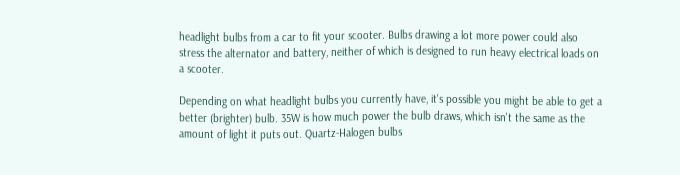headlight bulbs from a car to fit your scooter. Bulbs drawing a lot more power could also stress the alternator and battery, neither of which is designed to run heavy electrical loads on a scooter.

Depending on what headlight bulbs you currently have, it's possible you might be able to get a better (brighter) bulb. 35W is how much power the bulb draws, which isn't the same as the amount of light it puts out. Quartz-Halogen bulbs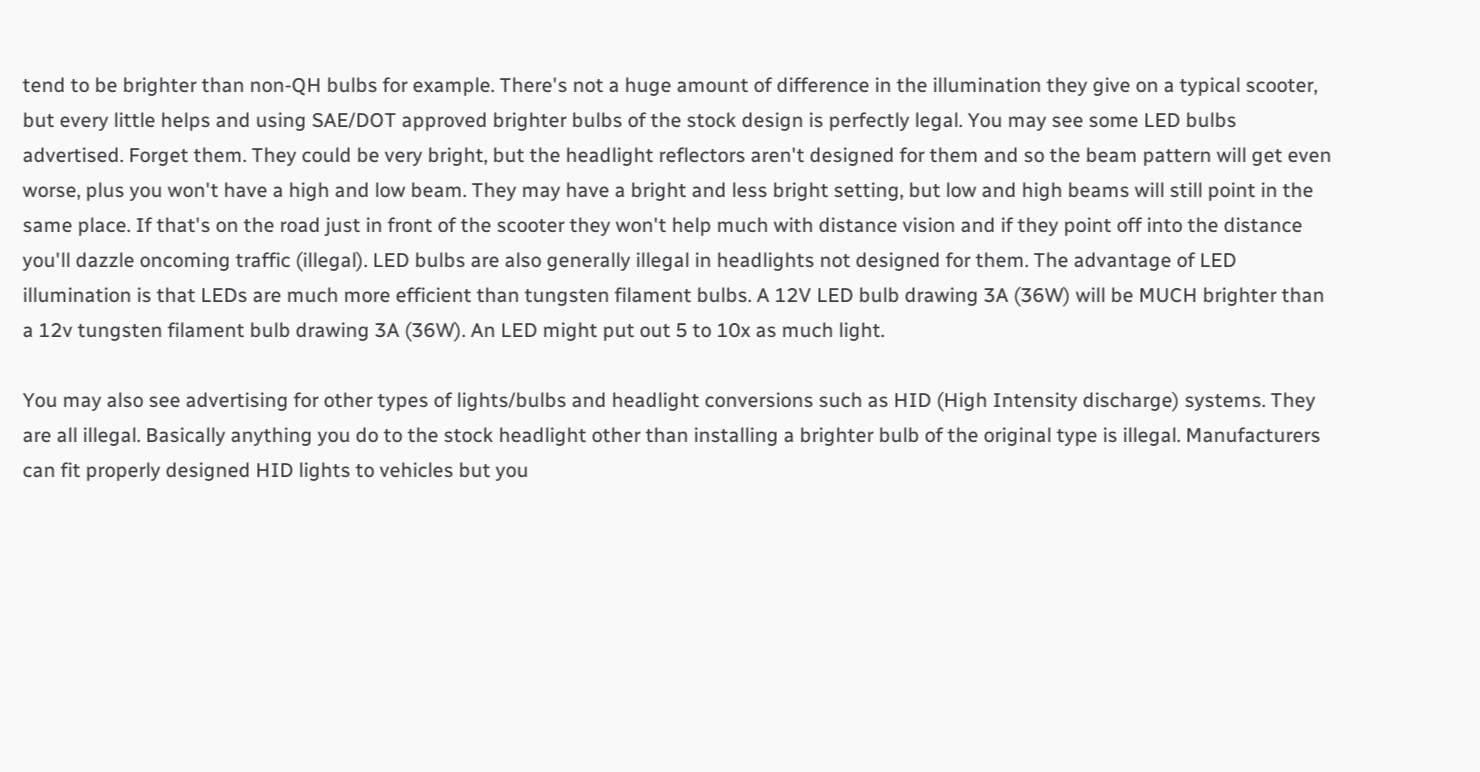tend to be brighter than non-QH bulbs for example. There's not a huge amount of difference in the illumination they give on a typical scooter, but every little helps and using SAE/DOT approved brighter bulbs of the stock design is perfectly legal. You may see some LED bulbs advertised. Forget them. They could be very bright, but the headlight reflectors aren't designed for them and so the beam pattern will get even worse, plus you won't have a high and low beam. They may have a bright and less bright setting, but low and high beams will still point in the same place. If that's on the road just in front of the scooter they won't help much with distance vision and if they point off into the distance you'll dazzle oncoming traffic (illegal). LED bulbs are also generally illegal in headlights not designed for them. The advantage of LED illumination is that LEDs are much more efficient than tungsten filament bulbs. A 12V LED bulb drawing 3A (36W) will be MUCH brighter than a 12v tungsten filament bulb drawing 3A (36W). An LED might put out 5 to 10x as much light.

You may also see advertising for other types of lights/bulbs and headlight conversions such as HID (High Intensity discharge) systems. They are all illegal. Basically anything you do to the stock headlight other than installing a brighter bulb of the original type is illegal. Manufacturers can fit properly designed HID lights to vehicles but you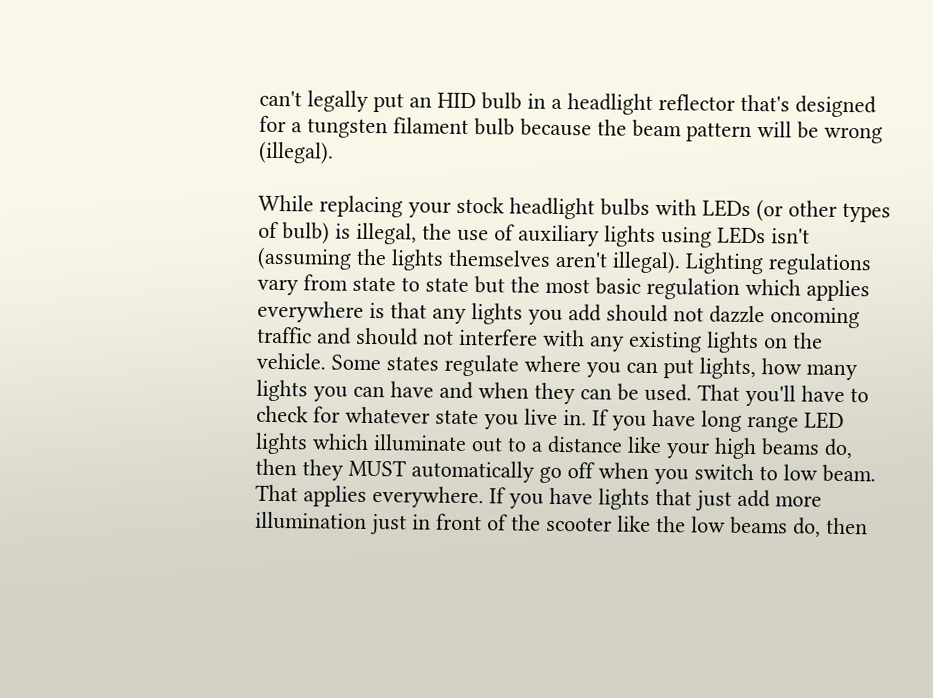can't legally put an HID bulb in a headlight reflector that's designed for a tungsten filament bulb because the beam pattern will be wrong (illegal).

While replacing your stock headlight bulbs with LEDs (or other types of bulb) is illegal, the use of auxiliary lights using LEDs isn't (assuming the lights themselves aren't illegal). Lighting regulations vary from state to state but the most basic regulation which applies everywhere is that any lights you add should not dazzle oncoming traffic and should not interfere with any existing lights on the vehicle. Some states regulate where you can put lights, how many lights you can have and when they can be used. That you'll have to check for whatever state you live in. If you have long range LED lights which illuminate out to a distance like your high beams do, then they MUST automatically go off when you switch to low beam. That applies everywhere. If you have lights that just add more illumination just in front of the scooter like the low beams do, then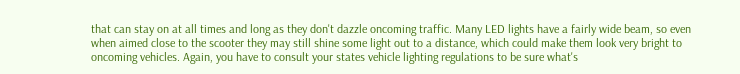that can stay on at all times and long as they don't dazzle oncoming traffic. Many LED lights have a fairly wide beam, so even when aimed close to the scooter they may still shine some light out to a distance, which could make them look very bright to oncoming vehicles. Again, you have to consult your states vehicle lighting regulations to be sure what's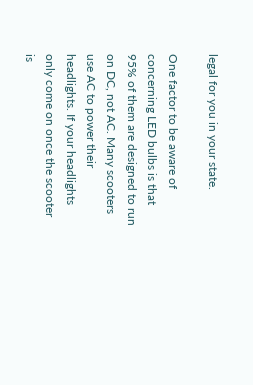legal for you in your state.

One factor to be aware of concerning LED bulbs is that 95% of them are designed to run on DC, not AC. Many scooters use AC to power their headlights. If your headlights only come on once the scooter is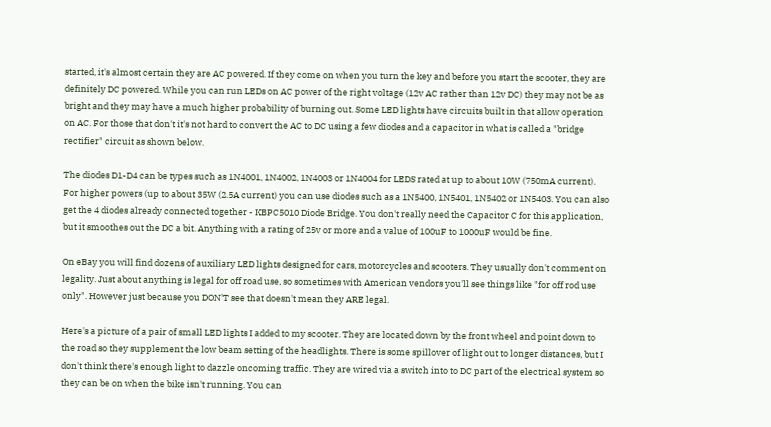started, it's almost certain they are AC powered. If they come on when you turn the key and before you start the scooter, they are definitely DC powered. While you can run LEDs on AC power of the right voltage (12v AC rather than 12v DC) they may not be as bright and they may have a much higher probability of burning out. Some LED lights have circuits built in that allow operation on AC. For those that don't it's not hard to convert the AC to DC using a few diodes and a capacitor in what is called a "bridge rectifier" circuit as shown below.

The diodes D1-D4 can be types such as 1N4001, 1N4002, 1N4003 or 1N4004 for LEDS rated at up to about 10W (750mA current). For higher powers (up to about 35W (2.5A current) you can use diodes such as a 1N5400, 1N5401, 1N5402 or 1N5403. You can also get the 4 diodes already connected together - KBPC5010 Diode Bridge. You don't really need the Capacitor C for this application, but it smoothes out the DC a bit. Anything with a rating of 25v or more and a value of 100uF to 1000uF would be fine.

On eBay you will find dozens of auxiliary LED lights designed for cars, motorcycles and scooters. They usually don't comment on legality. Just about anything is legal for off road use, so sometimes with American vendors you'll see things like "for off rod use only". However just because you DON'T see that doesn't mean they ARE legal.

Here's a picture of a pair of small LED lights I added to my scooter. They are located down by the front wheel and point down to the road so they supplement the low beam setting of the headlights. There is some spillover of light out to longer distances, but I don't think there's enough light to dazzle oncoming traffic. They are wired via a switch into to DC part of the electrical system so they can be on when the bike isn't running. You can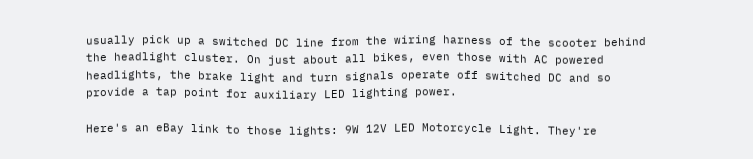usually pick up a switched DC line from the wiring harness of the scooter behind the headlight cluster. On just about all bikes, even those with AC powered headlights, the brake light and turn signals operate off switched DC and so provide a tap point for auxiliary LED lighting power.

Here's an eBay link to those lights: 9W 12V LED Motorcycle Light. They're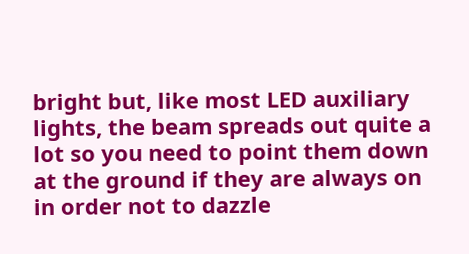bright but, like most LED auxiliary lights, the beam spreads out quite a lot so you need to point them down at the ground if they are always on in order not to dazzle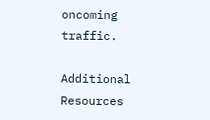oncoming traffic.

Additional Resources